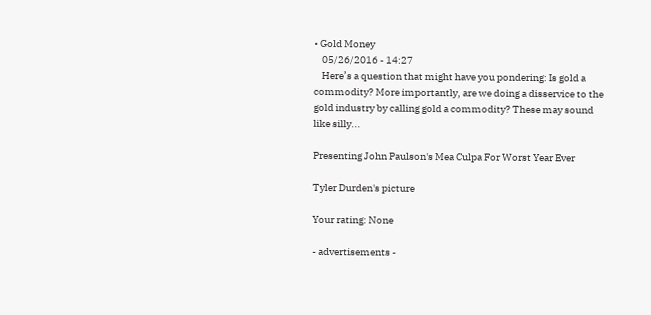• Gold Money
    05/26/2016 - 14:27
    Here’s a question that might have you pondering: Is gold a commodity? More importantly, are we doing a disservice to the gold industry by calling gold a commodity? These may sound like silly...

Presenting John Paulson's Mea Culpa For Worst Year Ever

Tyler Durden's picture

Your rating: None

- advertisements -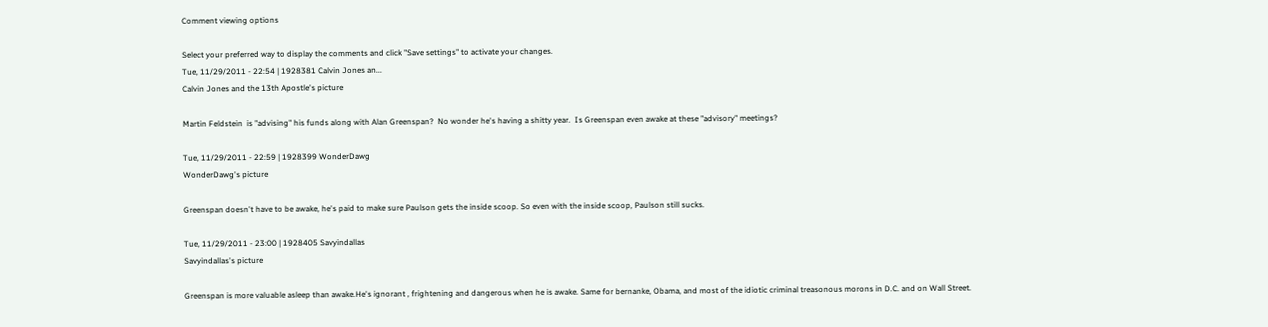Comment viewing options

Select your preferred way to display the comments and click "Save settings" to activate your changes.
Tue, 11/29/2011 - 22:54 | 1928381 Calvin Jones an...
Calvin Jones and the 13th Apostle's picture

Martin Feldstein  is "advising" his funds along with Alan Greenspan?  No wonder he's having a shitty year.  Is Greenspan even awake at these "advisory" meetings?

Tue, 11/29/2011 - 22:59 | 1928399 WonderDawg
WonderDawg's picture

Greenspan doesn't have to be awake, he's paid to make sure Paulson gets the inside scoop. So even with the inside scoop, Paulson still sucks.

Tue, 11/29/2011 - 23:00 | 1928405 Savyindallas
Savyindallas's picture

Greenspan is more valuable asleep than awake.He's ignorant , frightening and dangerous when he is awake. Same for bernanke, Obama, and most of the idiotic criminal treasonous morons in D.C. and on Wall Street.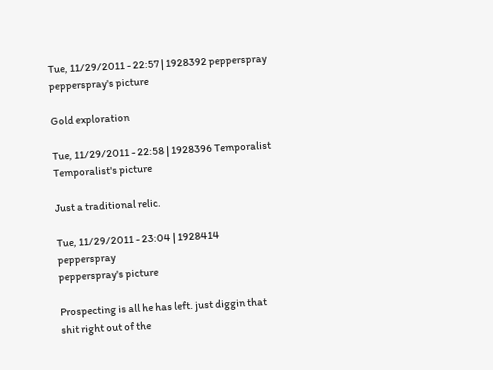Tue, 11/29/2011 - 22:57 | 1928392 pepperspray
pepperspray's picture

Gold exploration

Tue, 11/29/2011 - 22:58 | 1928396 Temporalist
Temporalist's picture

Just a traditional relic.

Tue, 11/29/2011 - 23:04 | 1928414 pepperspray
pepperspray's picture

Prospecting is all he has left. just diggin that shit right out of the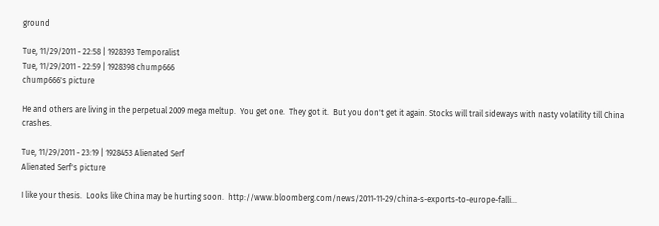ground

Tue, 11/29/2011 - 22:58 | 1928393 Temporalist
Tue, 11/29/2011 - 22:59 | 1928398 chump666
chump666's picture

He and others are living in the perpetual 2009 mega meltup.  You get one.  They got it.  But you don't get it again. Stocks will trail sideways with nasty volatility till China crashes.

Tue, 11/29/2011 - 23:19 | 1928453 Alienated Serf
Alienated Serf's picture

I like your thesis.  Looks like China may be hurting soon.  http://www.bloomberg.com/news/2011-11-29/china-s-exports-to-europe-falli...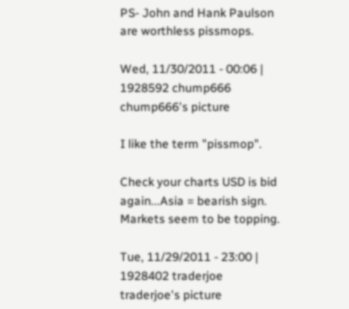PS- John and Hank Paulson are worthless pissmops.

Wed, 11/30/2011 - 00:06 | 1928592 chump666
chump666's picture

I like the term "pissmop".

Check your charts USD is bid again...Asia = bearish sign.  Markets seem to be topping.

Tue, 11/29/2011 - 23:00 | 1928402 traderjoe
traderjoe's picture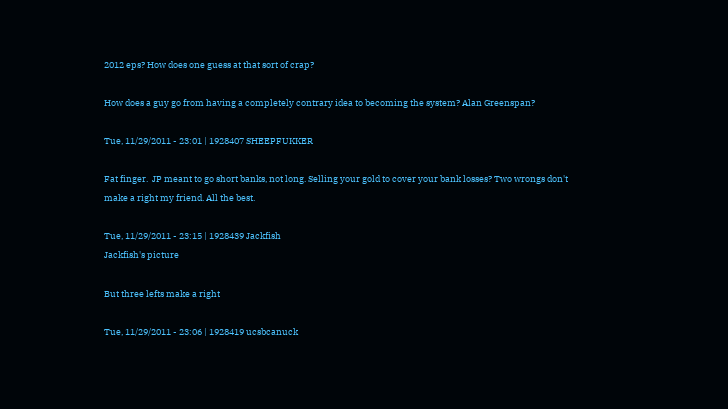2012 eps? How does one guess at that sort of crap?

How does a guy go from having a completely contrary idea to becoming the system? Alan Greenspan?

Tue, 11/29/2011 - 23:01 | 1928407 SHEEPFUKKER

Fat finger.  JP meant to go short banks, not long. Selling your gold to cover your bank losses? Two wrongs don't make a right my friend. All the best.

Tue, 11/29/2011 - 23:15 | 1928439 Jackfish
Jackfish's picture

But three lefts make a right

Tue, 11/29/2011 - 23:06 | 1928419 ucsbcanuck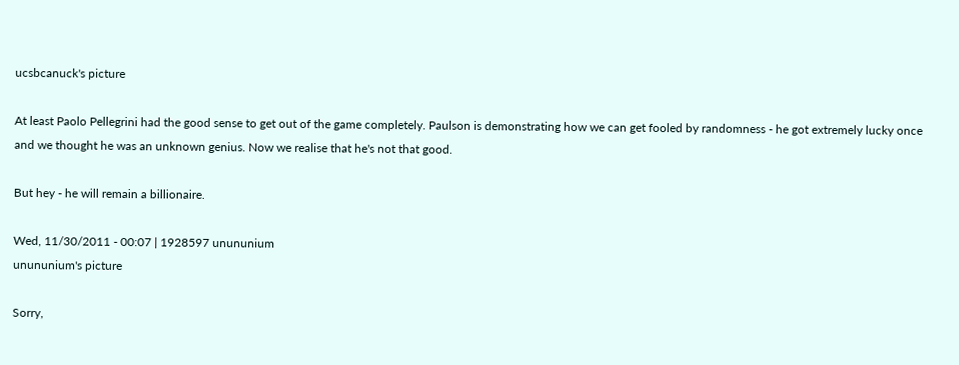ucsbcanuck's picture

At least Paolo Pellegrini had the good sense to get out of the game completely. Paulson is demonstrating how we can get fooled by randomness - he got extremely lucky once and we thought he was an unknown genius. Now we realise that he's not that good.

But hey - he will remain a billionaire.

Wed, 11/30/2011 - 00:07 | 1928597 unununium
unununium's picture

Sorry,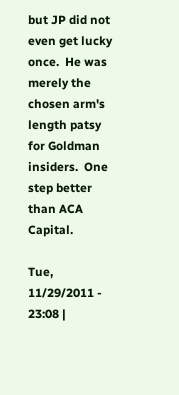but JP did not even get lucky once.  He was merely the chosen arm's length patsy for Goldman insiders.  One step better than ACA Capital.

Tue, 11/29/2011 - 23:08 |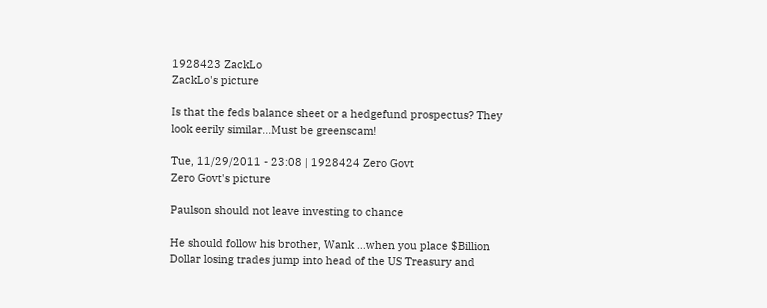1928423 ZackLo
ZackLo's picture

Is that the feds balance sheet or a hedgefund prospectus? They look eerily similar...Must be greenscam!

Tue, 11/29/2011 - 23:08 | 1928424 Zero Govt
Zero Govt's picture

Paulson should not leave investing to chance

He should follow his brother, Wank ...when you place $Billion Dollar losing trades jump into head of the US Treasury and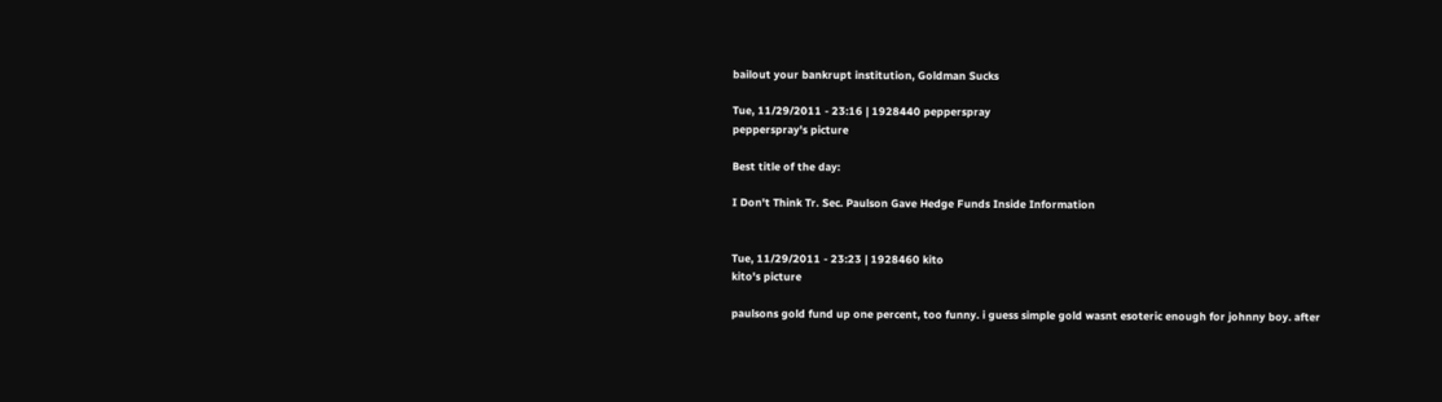bailout your bankrupt institution, Goldman Sucks

Tue, 11/29/2011 - 23:16 | 1928440 pepperspray
pepperspray's picture

Best title of the day:

I Don't Think Tr. Sec. Paulson Gave Hedge Funds Inside Information


Tue, 11/29/2011 - 23:23 | 1928460 kito
kito's picture

paulsons gold fund up one percent, too funny. i guess simple gold wasnt esoteric enough for johnny boy. after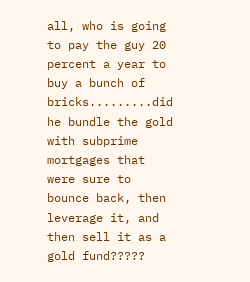all, who is going to pay the guy 20 percent a year to buy a bunch of bricks.........did he bundle the gold with subprime mortgages that were sure to bounce back, then leverage it, and then sell it as a gold fund?????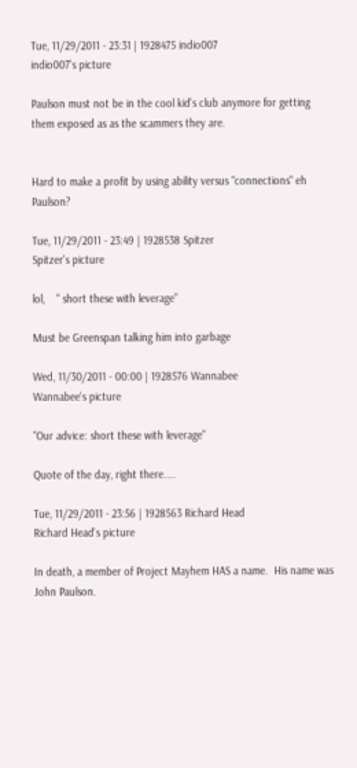Tue, 11/29/2011 - 23:31 | 1928475 indio007
indio007's picture

Paulson must not be in the cool kid's club anymore for getting them exposed as as the scammers they are.


Hard to make a profit by using ability versus "connections" eh Paulson?

Tue, 11/29/2011 - 23:49 | 1928538 Spitzer
Spitzer's picture

lol,    " short these with leverage"

Must be Greenspan talking him into garbage

Wed, 11/30/2011 - 00:00 | 1928576 Wannabee
Wannabee's picture

"Our advice: short these with leverage"

Quote of the day, right there....

Tue, 11/29/2011 - 23:56 | 1928563 Richard Head
Richard Head's picture

In death, a member of Project Mayhem HAS a name.  His name was John Paulson.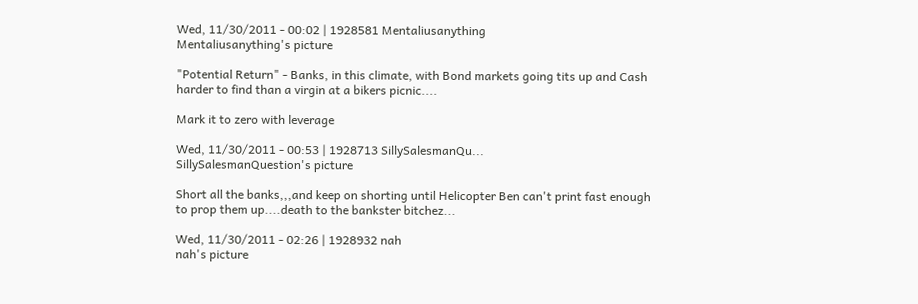Wed, 11/30/2011 - 00:02 | 1928581 Mentaliusanything
Mentaliusanything's picture

"Potential Return" - Banks, in this climate, with Bond markets going tits up and Cash harder to find than a virgin at a bikers picnic....

Mark it to zero with leverage

Wed, 11/30/2011 - 00:53 | 1928713 SillySalesmanQu...
SillySalesmanQuestion's picture

Short all the banks,,,and keep on shorting until Helicopter Ben can't print fast enough to prop them up....death to the bankster bitchez...

Wed, 11/30/2011 - 02:26 | 1928932 nah
nah's picture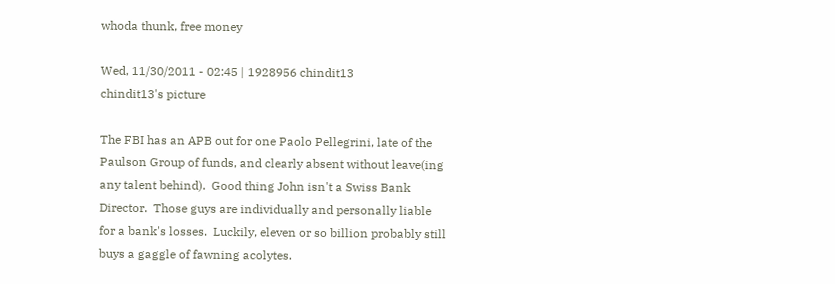whoda thunk, free money

Wed, 11/30/2011 - 02:45 | 1928956 chindit13
chindit13's picture

The FBI has an APB out for one Paolo Pellegrini, late of the Paulson Group of funds, and clearly absent without leave(ing any talent behind).  Good thing John isn't a Swiss Bank Director.  Those guys are individually and personally liable for a bank's losses.  Luckily, eleven or so billion probably still buys a gaggle of fawning acolytes.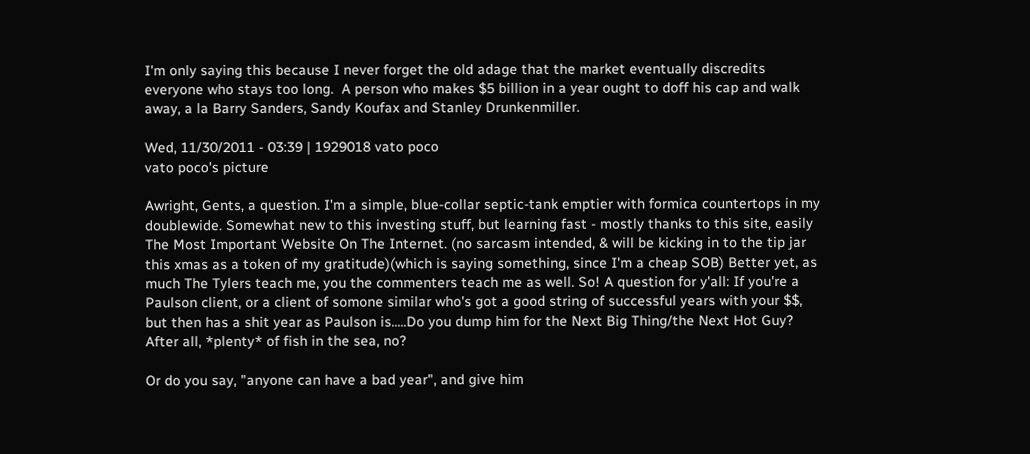I'm only saying this because I never forget the old adage that the market eventually discredits everyone who stays too long.  A person who makes $5 billion in a year ought to doff his cap and walk away, a la Barry Sanders, Sandy Koufax and Stanley Drunkenmiller.

Wed, 11/30/2011 - 03:39 | 1929018 vato poco
vato poco's picture

Awright, Gents, a question. I'm a simple, blue-collar septic-tank emptier with formica countertops in my doublewide. Somewhat new to this investing stuff, but learning fast - mostly thanks to this site, easily The Most Important Website On The Internet. (no sarcasm intended, & will be kicking in to the tip jar this xmas as a token of my gratitude)(which is saying something, since I'm a cheap SOB) Better yet, as much The Tylers teach me, you the commenters teach me as well. So! A question for y'all: If you're a Paulson client, or a client of somone similar who's got a good string of successful years with your $$, but then has a shit year as Paulson is.....Do you dump him for the Next Big Thing/the Next Hot Guy? After all, *plenty* of fish in the sea, no?

Or do you say, "anyone can have a bad year", and give him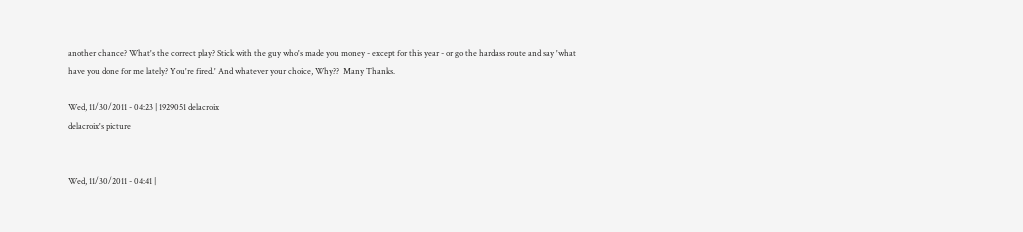another chance? What's the correct play? Stick with the guy who's made you money - except for this year - or go the hardass route and say 'what have you done for me lately? You're fired.' And whatever your choice, Why??  Many Thanks.

Wed, 11/30/2011 - 04:23 | 1929051 delacroix
delacroix's picture


Wed, 11/30/2011 - 04:41 |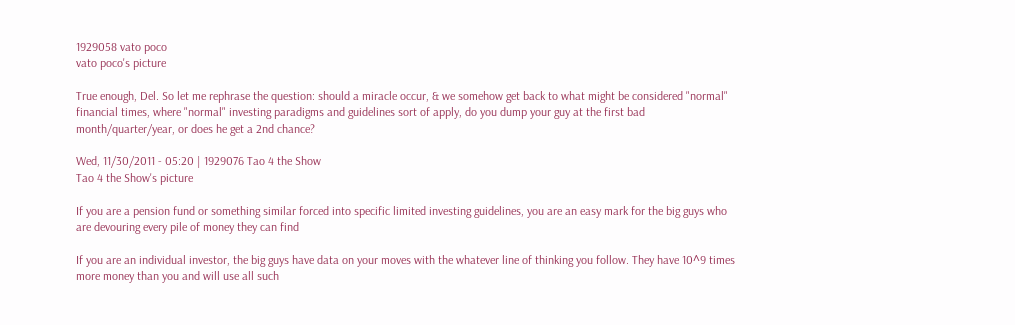1929058 vato poco
vato poco's picture

True enough, Del. So let me rephrase the question: should a miracle occur, & we somehow get back to what might be considered "normal" financial times, where "normal" investing paradigms and guidelines sort of apply, do you dump your guy at the first bad month/quarter/year, or does he get a 2nd chance?

Wed, 11/30/2011 - 05:20 | 1929076 Tao 4 the Show
Tao 4 the Show's picture

If you are a pension fund or something similar forced into specific limited investing guidelines, you are an easy mark for the big guys who are devouring every pile of money they can find

If you are an individual investor, the big guys have data on your moves with the whatever line of thinking you follow. They have 10^9 times more money than you and will use all such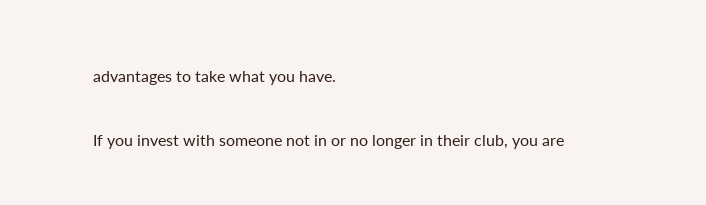advantages to take what you have.

If you invest with someone not in or no longer in their club, you are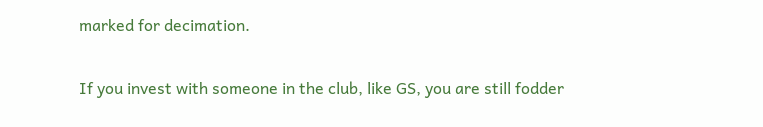marked for decimation.

If you invest with someone in the club, like GS, you are still fodder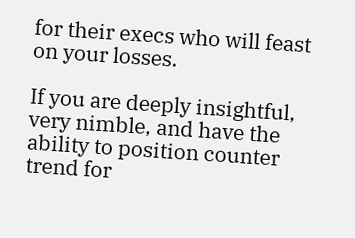for their execs who will feast on your losses.

If you are deeply insightful, very nimble, and have the ability to position counter trend for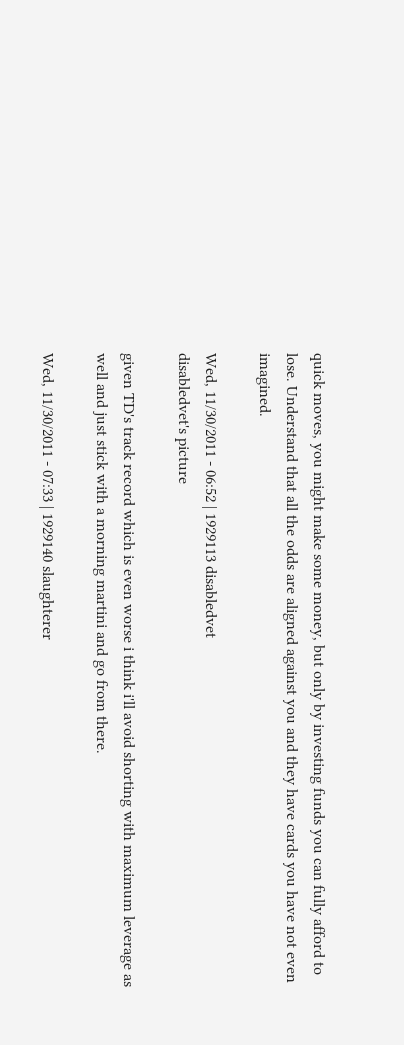quick moves, you might make some money, but only by investing funds you can fully afford to lose. Understand that all the odds are aligned against you and they have cards you have not even imagined.

Wed, 11/30/2011 - 06:52 | 1929113 disabledvet
disabledvet's picture

given TD's track record which is even worse i think i'll avoid shorting with maximum leverage as well and just stick with a morning martini and go from there.

Wed, 11/30/2011 - 07:33 | 1929140 slaughterer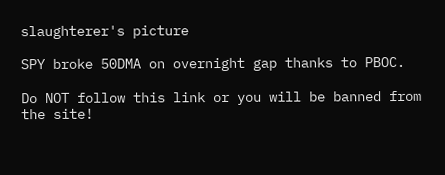slaughterer's picture

SPY broke 50DMA on overnight gap thanks to PBOC.

Do NOT follow this link or you will be banned from the site!